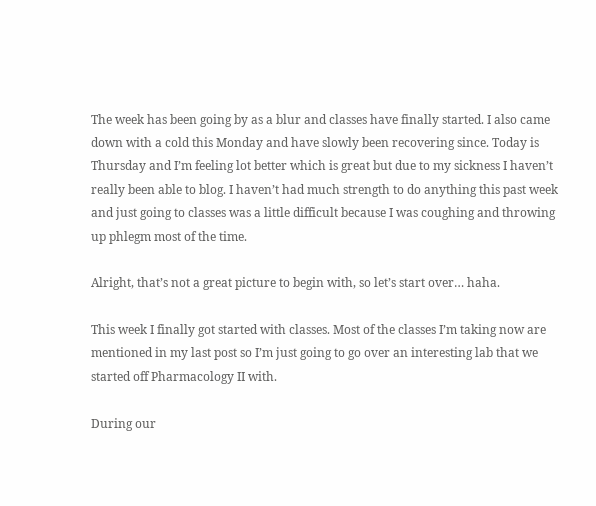The week has been going by as a blur and classes have finally started. I also came down with a cold this Monday and have slowly been recovering since. Today is Thursday and I’m feeling lot better which is great but due to my sickness I haven’t really been able to blog. I haven’t had much strength to do anything this past week and just going to classes was a little difficult because I was coughing and throwing up phlegm most of the time.

Alright, that’s not a great picture to begin with, so let’s start over… haha.

This week I finally got started with classes. Most of the classes I’m taking now are mentioned in my last post so I’m just going to go over an interesting lab that we started off Pharmacology II with.

During our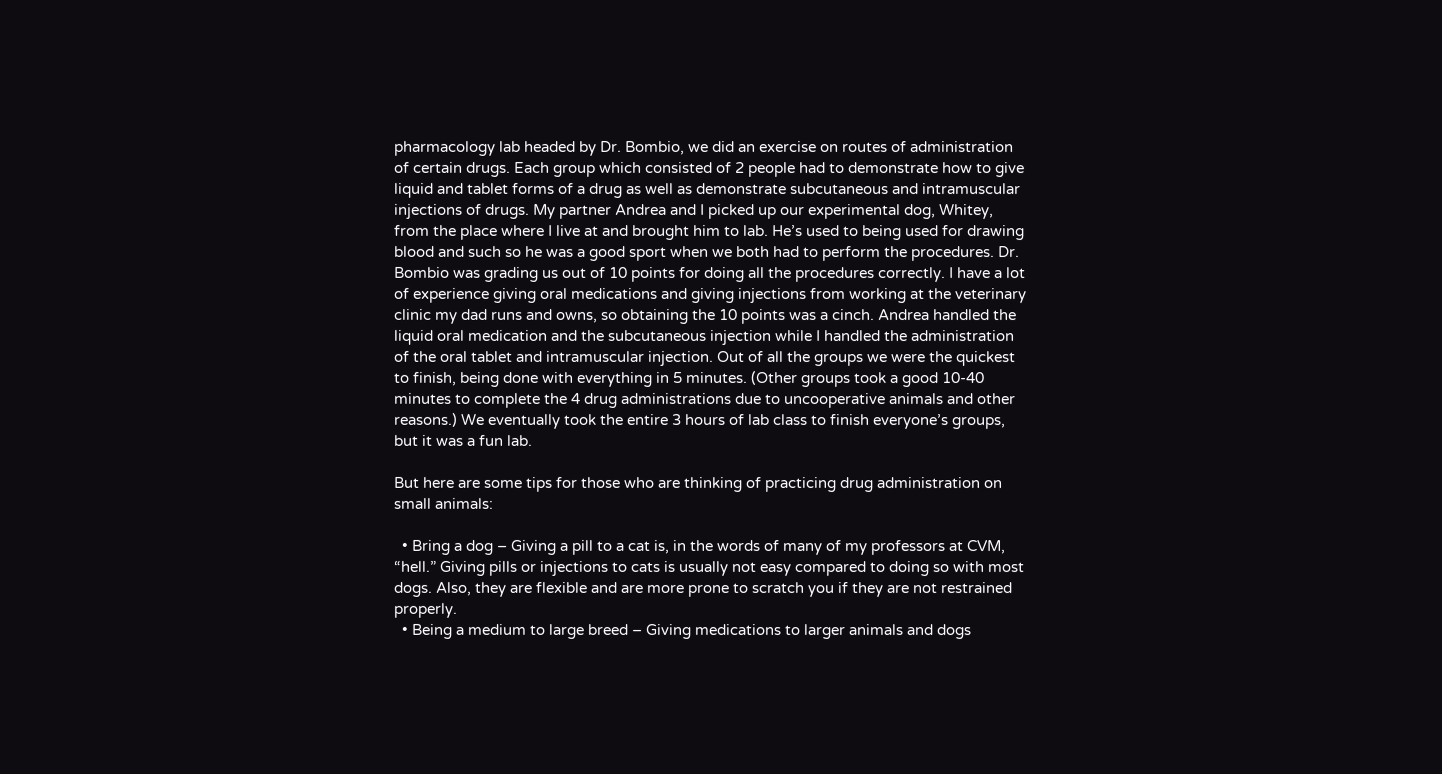pharmacology lab headed by Dr. Bombio, we did an exercise on routes of administration of certain drugs. Each group which consisted of 2 people had to demonstrate how to give liquid and tablet forms of a drug as well as demonstrate subcutaneous and intramuscular injections of drugs. My partner Andrea and I picked up our experimental dog, Whitey, from the place where I live at and brought him to lab. He’s used to being used for drawing blood and such so he was a good sport when we both had to perform the procedures. Dr. Bombio was grading us out of 10 points for doing all the procedures correctly. I have a lot of experience giving oral medications and giving injections from working at the veterinary clinic my dad runs and owns, so obtaining the 10 points was a cinch. Andrea handled the liquid oral medication and the subcutaneous injection while I handled the administration of the oral tablet and intramuscular injection. Out of all the groups we were the quickest to finish, being done with everything in 5 minutes. (Other groups took a good 10-40 minutes to complete the 4 drug administrations due to uncooperative animals and other reasons.) We eventually took the entire 3 hours of lab class to finish everyone’s groups, but it was a fun lab.

But here are some tips for those who are thinking of practicing drug administration on small animals:

  • Bring a dog – Giving a pill to a cat is, in the words of many of my professors at CVM, “hell.” Giving pills or injections to cats is usually not easy compared to doing so with most dogs. Also, they are flexible and are more prone to scratch you if they are not restrained properly.
  • Being a medium to large breed – Giving medications to larger animals and dogs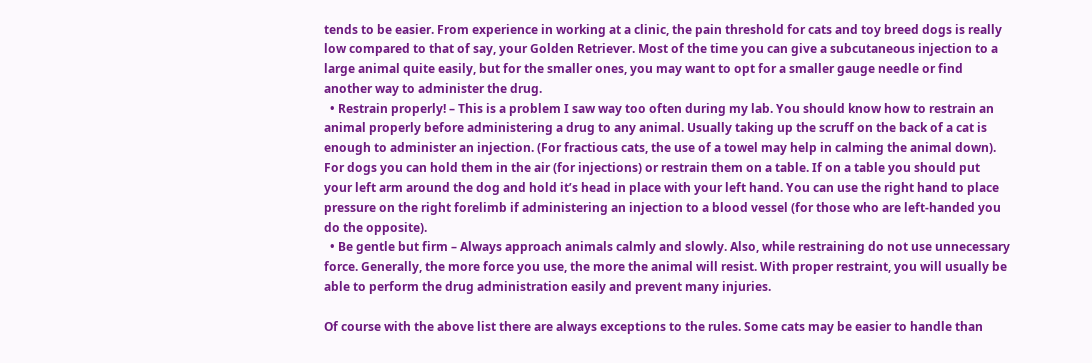tends to be easier. From experience in working at a clinic, the pain threshold for cats and toy breed dogs is really low compared to that of say, your Golden Retriever. Most of the time you can give a subcutaneous injection to a large animal quite easily, but for the smaller ones, you may want to opt for a smaller gauge needle or find another way to administer the drug.
  • Restrain properly! – This is a problem I saw way too often during my lab. You should know how to restrain an animal properly before administering a drug to any animal. Usually taking up the scruff on the back of a cat is enough to administer an injection. (For fractious cats, the use of a towel may help in calming the animal down). For dogs you can hold them in the air (for injections) or restrain them on a table. If on a table you should put your left arm around the dog and hold it’s head in place with your left hand. You can use the right hand to place pressure on the right forelimb if administering an injection to a blood vessel (for those who are left-handed you do the opposite).
  • Be gentle but firm – Always approach animals calmly and slowly. Also, while restraining do not use unnecessary force. Generally, the more force you use, the more the animal will resist. With proper restraint, you will usually be able to perform the drug administration easily and prevent many injuries.

Of course with the above list there are always exceptions to the rules. Some cats may be easier to handle than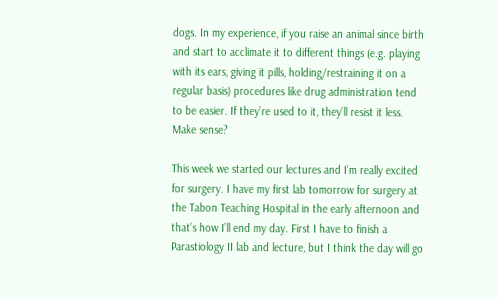dogs. In my experience, if you raise an animal since birth and start to acclimate it to different things (e.g. playing with its ears, giving it pills, holding/restraining it on a regular basis) procedures like drug administration tend to be easier. If they’re used to it, they’ll resist it less. Make sense?

This week we started our lectures and I’m really excited for surgery. I have my first lab tomorrow for surgery at the Tabon Teaching Hospital in the early afternoon and that’s how I’ll end my day. First I have to finish a Parastiology II lab and lecture, but I think the day will go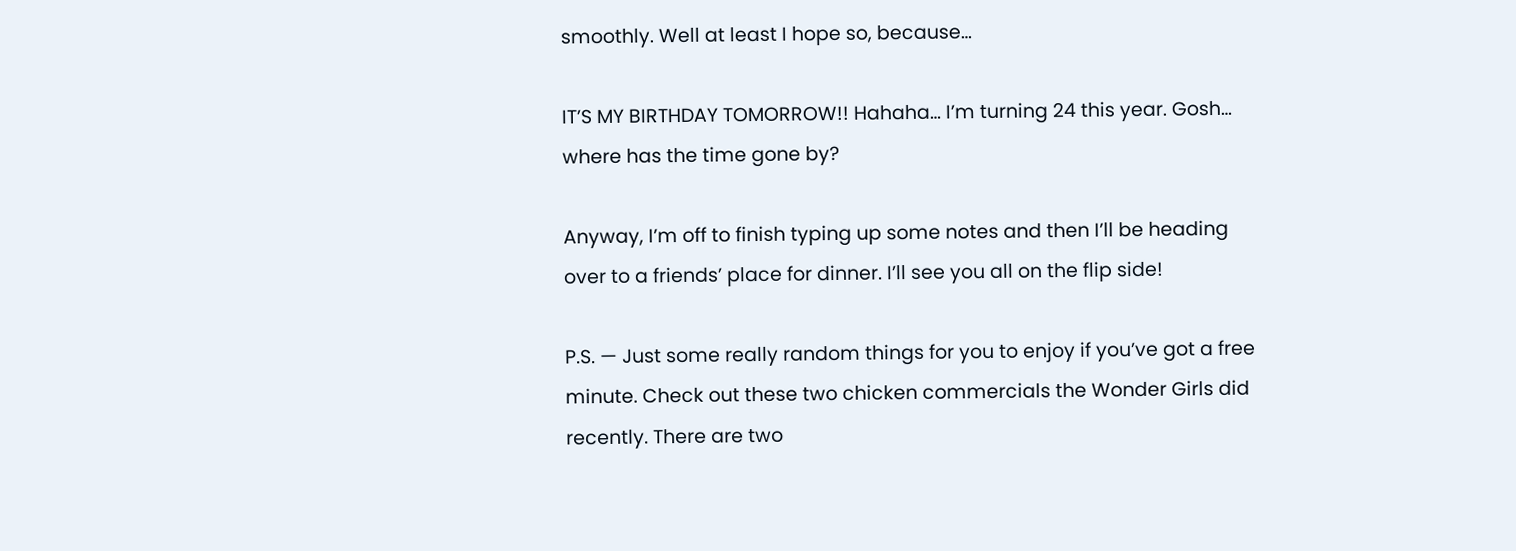smoothly. Well at least I hope so, because…

IT’S MY BIRTHDAY TOMORROW!! Hahaha… I’m turning 24 this year. Gosh… where has the time gone by?

Anyway, I’m off to finish typing up some notes and then I’ll be heading over to a friends’ place for dinner. I’ll see you all on the flip side!

P.S. — Just some really random things for you to enjoy if you’ve got a free minute. Check out these two chicken commercials the Wonder Girls did recently. There are two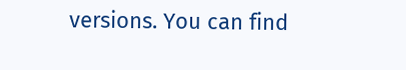versions. You can find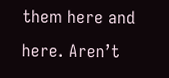them here and here. Aren’t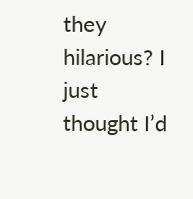they hilarious? I just thought I’d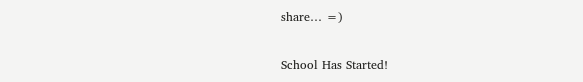share… =)

School Has Started!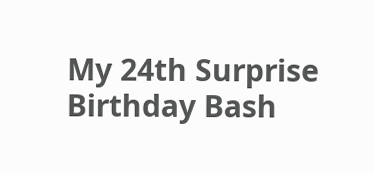My 24th Surprise Birthday Bash